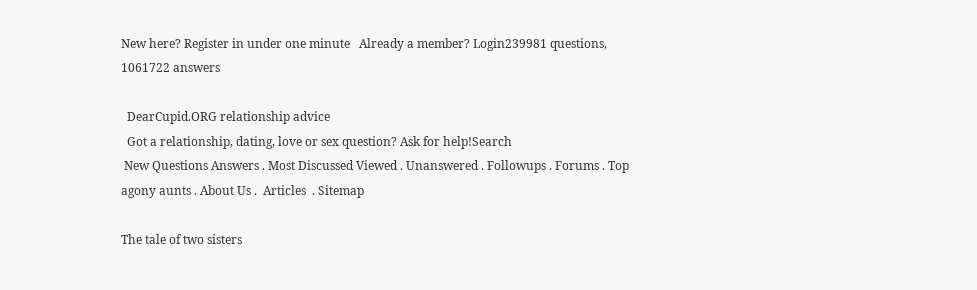New here? Register in under one minute   Already a member? Login239981 questions, 1061722 answers

  DearCupid.ORG relationship advice
  Got a relationship, dating, love or sex question? Ask for help!Search
 New Questions Answers . Most Discussed Viewed . Unanswered . Followups . Forums . Top agony aunts . About Us .  Articles  . Sitemap

The tale of two sisters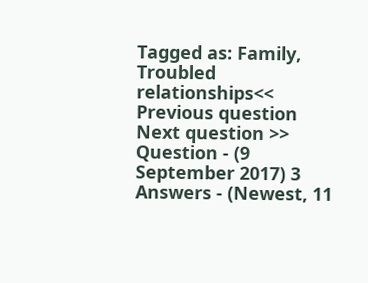Tagged as: Family, Troubled relationships<< Previous question   Next question >>
Question - (9 September 2017) 3 Answers - (Newest, 11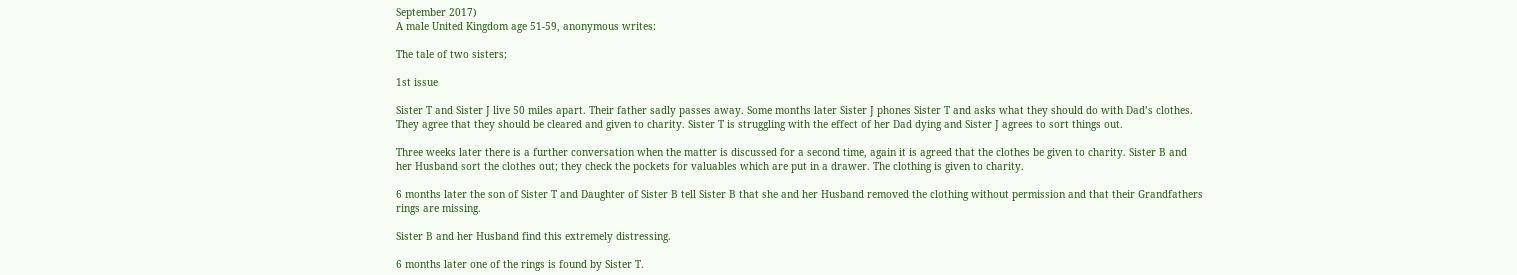September 2017)
A male United Kingdom age 51-59, anonymous writes:

The tale of two sisters;

1st issue

Sister T and Sister J live 50 miles apart. Their father sadly passes away. Some months later Sister J phones Sister T and asks what they should do with Dad’s clothes. They agree that they should be cleared and given to charity. Sister T is struggling with the effect of her Dad dying and Sister J agrees to sort things out.

Three weeks later there is a further conversation when the matter is discussed for a second time, again it is agreed that the clothes be given to charity. Sister B and her Husband sort the clothes out; they check the pockets for valuables which are put in a drawer. The clothing is given to charity.

6 months later the son of Sister T and Daughter of Sister B tell Sister B that she and her Husband removed the clothing without permission and that their Grandfathers rings are missing.

Sister B and her Husband find this extremely distressing.

6 months later one of the rings is found by Sister T.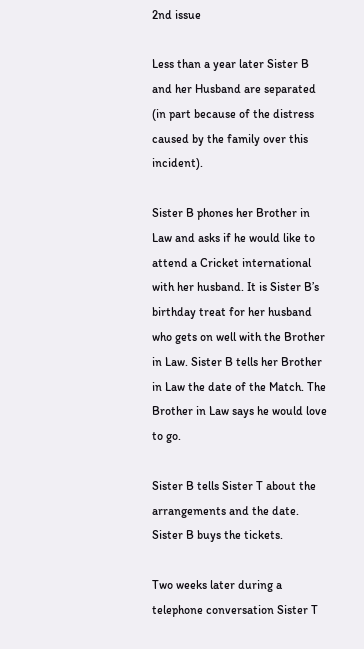2nd issue

Less than a year later Sister B and her Husband are separated (in part because of the distress caused by the family over this incident).

Sister B phones her Brother in Law and asks if he would like to attend a Cricket international with her husband. It is Sister B’s birthday treat for her husband who gets on well with the Brother in Law. Sister B tells her Brother in Law the date of the Match. The Brother in Law says he would love to go.

Sister B tells Sister T about the arrangements and the date. Sister B buys the tickets.

Two weeks later during a telephone conversation Sister T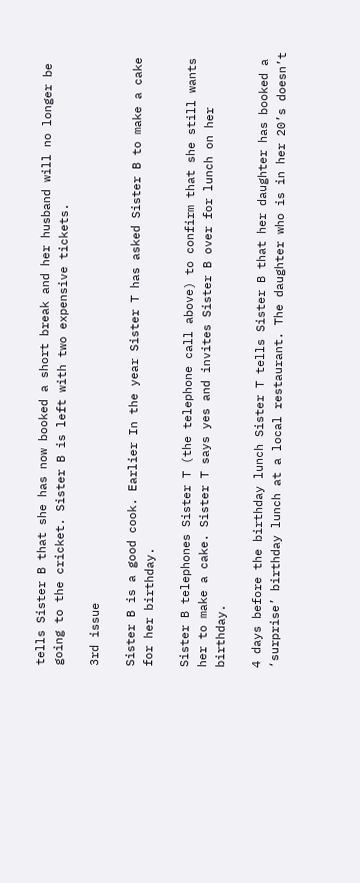tells Sister B that she has now booked a short break and her husband will no longer be going to the cricket. Sister B is left with two expensive tickets.

3rd issue

Sister B is a good cook. Earlier In the year Sister T has asked Sister B to make a cake for her birthday.

Sister B telephones Sister T (the telephone call above) to confirm that she still wants her to make a cake. Sister T says yes and invites Sister B over for lunch on her birthday.

4 days before the birthday lunch Sister T tells Sister B that her daughter has booked a ‘surprise’ birthday lunch at a local restaurant. The daughter who is in her 20’s doesn’t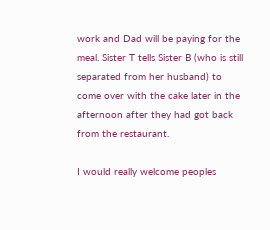work and Dad will be paying for the meal. Sister T tells Sister B (who is still separated from her husband) to come over with the cake later in the afternoon after they had got back from the restaurant.

I would really welcome peoples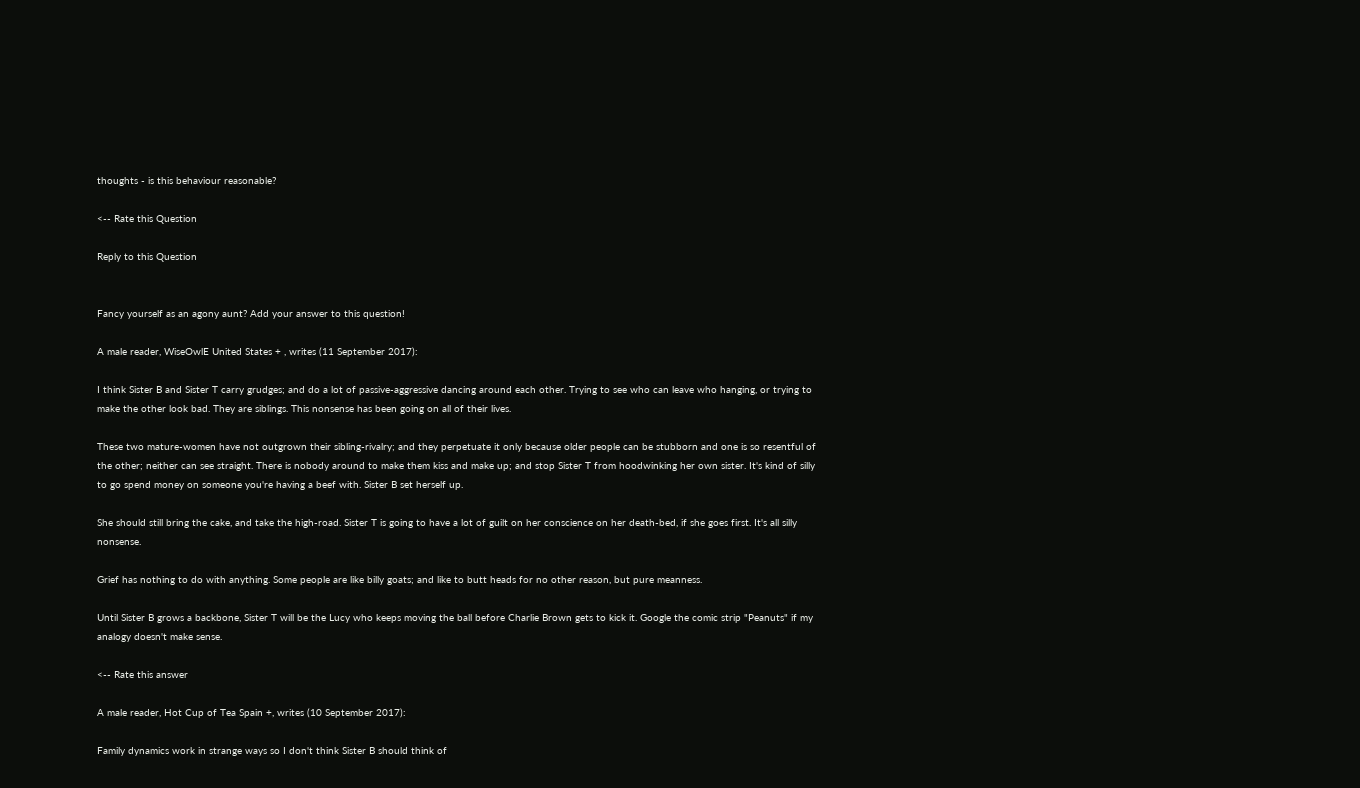thoughts - is this behaviour reasonable?

<-- Rate this Question

Reply to this Question


Fancy yourself as an agony aunt? Add your answer to this question!

A male reader, WiseOwlE United States + , writes (11 September 2017):

I think Sister B and Sister T carry grudges; and do a lot of passive-aggressive dancing around each other. Trying to see who can leave who hanging, or trying to make the other look bad. They are siblings. This nonsense has been going on all of their lives.

These two mature-women have not outgrown their sibling-rivalry; and they perpetuate it only because older people can be stubborn and one is so resentful of the other; neither can see straight. There is nobody around to make them kiss and make up; and stop Sister T from hoodwinking her own sister. It's kind of silly to go spend money on someone you're having a beef with. Sister B set herself up.

She should still bring the cake, and take the high-road. Sister T is going to have a lot of guilt on her conscience on her death-bed, if she goes first. It's all silly nonsense.

Grief has nothing to do with anything. Some people are like billy goats; and like to butt heads for no other reason, but pure meanness.

Until Sister B grows a backbone, Sister T will be the Lucy who keeps moving the ball before Charlie Brown gets to kick it. Google the comic strip "Peanuts" if my analogy doesn't make sense.

<-- Rate this answer

A male reader, Hot Cup of Tea Spain +, writes (10 September 2017):

Family dynamics work in strange ways so I don't think Sister B should think of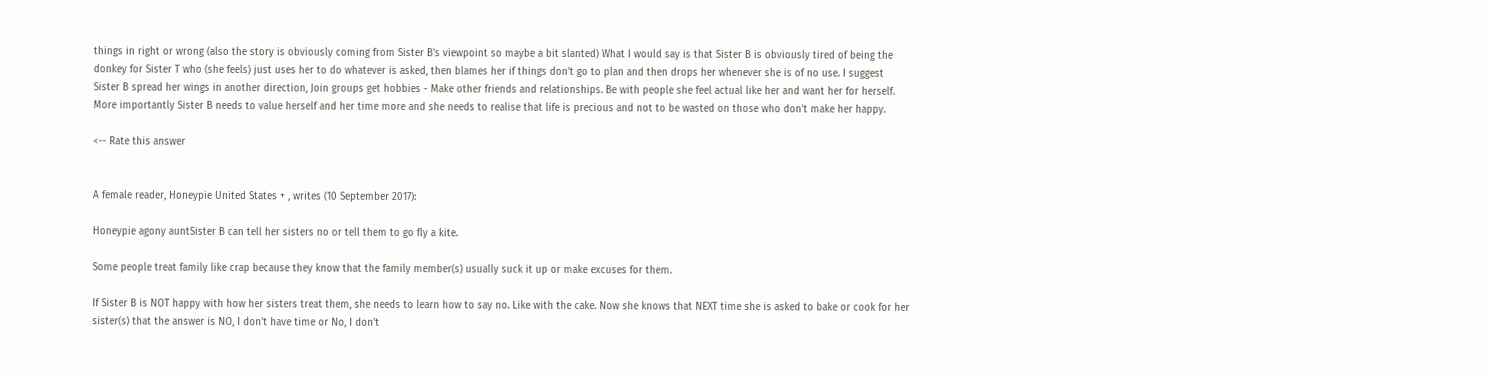things in right or wrong (also the story is obviously coming from Sister B's viewpoint so maybe a bit slanted) What I would say is that Sister B is obviously tired of being the donkey for Sister T who (she feels) just uses her to do whatever is asked, then blames her if things don't go to plan and then drops her whenever she is of no use. I suggest Sister B spread her wings in another direction, Join groups get hobbies - Make other friends and relationships. Be with people she feel actual like her and want her for herself. More importantly Sister B needs to value herself and her time more and she needs to realise that life is precious and not to be wasted on those who don't make her happy.

<-- Rate this answer


A female reader, Honeypie United States + , writes (10 September 2017):

Honeypie agony auntSister B can tell her sisters no or tell them to go fly a kite.

Some people treat family like crap because they know that the family member(s) usually suck it up or make excuses for them.

If Sister B is NOT happy with how her sisters treat them, she needs to learn how to say no. Like with the cake. Now she knows that NEXT time she is asked to bake or cook for her sister(s) that the answer is NO, I don't have time or No, I don't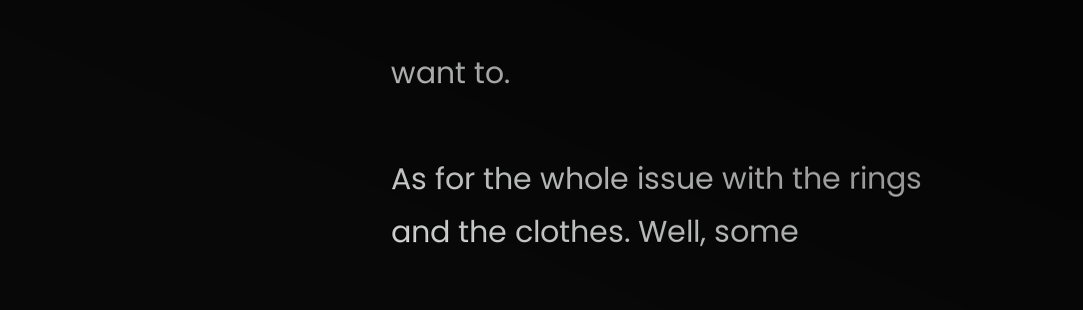want to.

As for the whole issue with the rings and the clothes. Well, some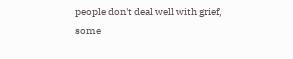people don't deal well with grief, some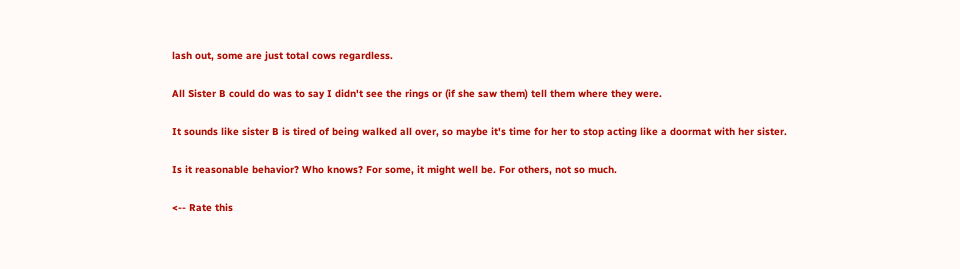lash out, some are just total cows regardless.

All Sister B could do was to say I didn't see the rings or (if she saw them) tell them where they were.

It sounds like sister B is tired of being walked all over, so maybe it's time for her to stop acting like a doormat with her sister.

Is it reasonable behavior? Who knows? For some, it might well be. For others, not so much.

<-- Rate this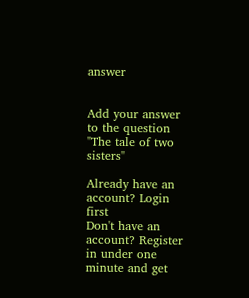answer


Add your answer to the question "The tale of two sisters"

Already have an account? Login first
Don't have an account? Register in under one minute and get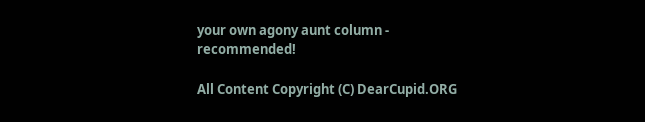your own agony aunt column - recommended!

All Content Copyright (C) DearCupid.ORG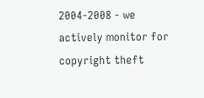2004-2008 - we actively monitor for copyright theft